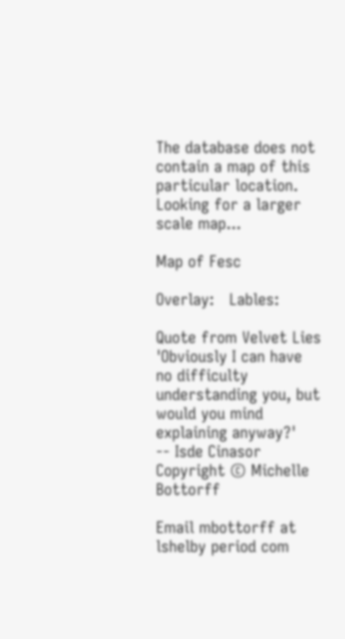The database does not contain a map of this particular location. Looking for a larger scale map...

Map of Fesc

Overlay:   Lables:

Quote from Velvet Lies
'Obviously I can have no difficulty understanding you, but would you mind explaining anyway?'
-- Isde Cinasor
Copyright © Michelle Bottorff

Email mbottorff at lshelby period com